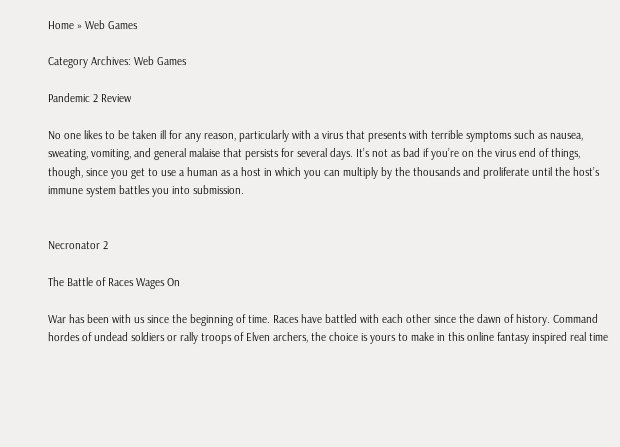Home » Web Games

Category Archives: Web Games

Pandemic 2 Review

No one likes to be taken ill for any reason, particularly with a virus that presents with terrible symptoms such as nausea, sweating, vomiting, and general malaise that persists for several days. It’s not as bad if you’re on the virus end of things, though, since you get to use a human as a host in which you can multiply by the thousands and proliferate until the host’s immune system battles you into submission.


Necronator 2

The Battle of Races Wages On

War has been with us since the beginning of time. Races have battled with each other since the dawn of history. Command hordes of undead soldiers or rally troops of Elven archers, the choice is yours to make in this online fantasy inspired real time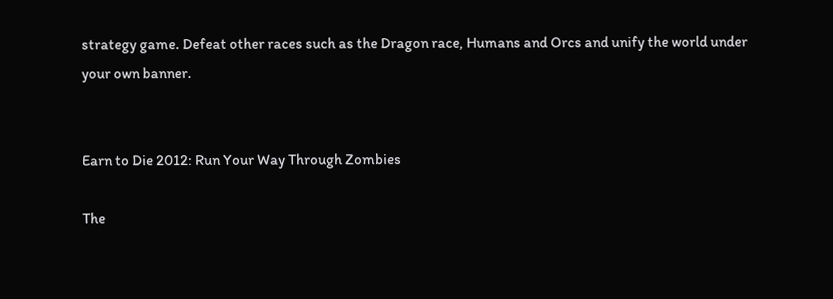strategy game. Defeat other races such as the Dragon race, Humans and Orcs and unify the world under your own banner.


Earn to Die 2012: Run Your Way Through Zombies

The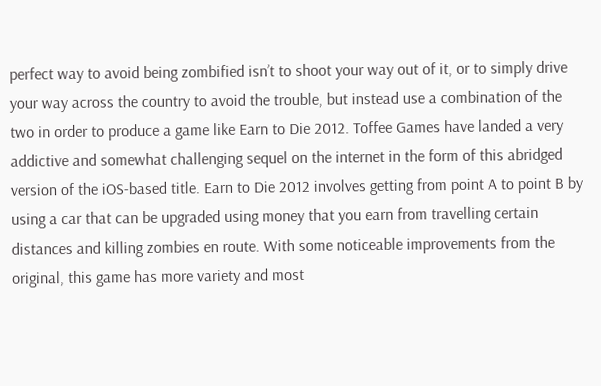perfect way to avoid being zombified isn’t to shoot your way out of it, or to simply drive your way across the country to avoid the trouble, but instead use a combination of the two in order to produce a game like Earn to Die 2012. Toffee Games have landed a very addictive and somewhat challenging sequel on the internet in the form of this abridged version of the iOS-based title. Earn to Die 2012 involves getting from point A to point B by using a car that can be upgraded using money that you earn from travelling certain distances and killing zombies en route. With some noticeable improvements from the original, this game has more variety and most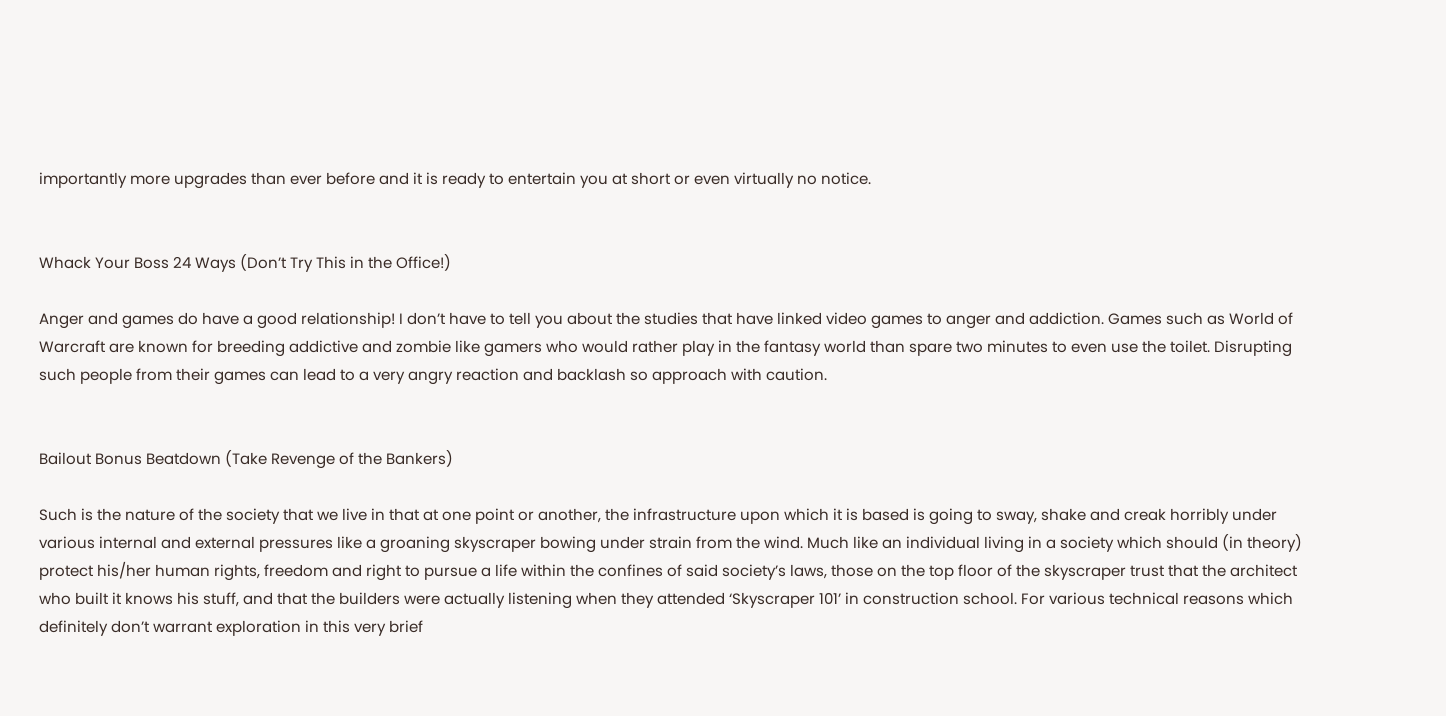importantly more upgrades than ever before and it is ready to entertain you at short or even virtually no notice.


Whack Your Boss 24 Ways (Don’t Try This in the Office!)

Anger and games do have a good relationship! I don’t have to tell you about the studies that have linked video games to anger and addiction. Games such as World of Warcraft are known for breeding addictive and zombie like gamers who would rather play in the fantasy world than spare two minutes to even use the toilet. Disrupting such people from their games can lead to a very angry reaction and backlash so approach with caution.


Bailout Bonus Beatdown (Take Revenge of the Bankers)

Such is the nature of the society that we live in that at one point or another, the infrastructure upon which it is based is going to sway, shake and creak horribly under various internal and external pressures like a groaning skyscraper bowing under strain from the wind. Much like an individual living in a society which should (in theory) protect his/her human rights, freedom and right to pursue a life within the confines of said society’s laws, those on the top floor of the skyscraper trust that the architect who built it knows his stuff, and that the builders were actually listening when they attended ‘Skyscraper 101’ in construction school. For various technical reasons which definitely don’t warrant exploration in this very brief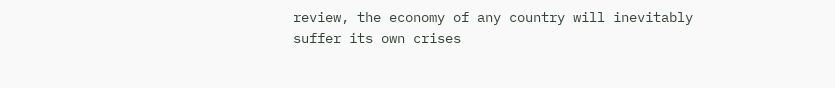review, the economy of any country will inevitably suffer its own crises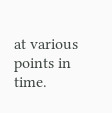at various points in time.